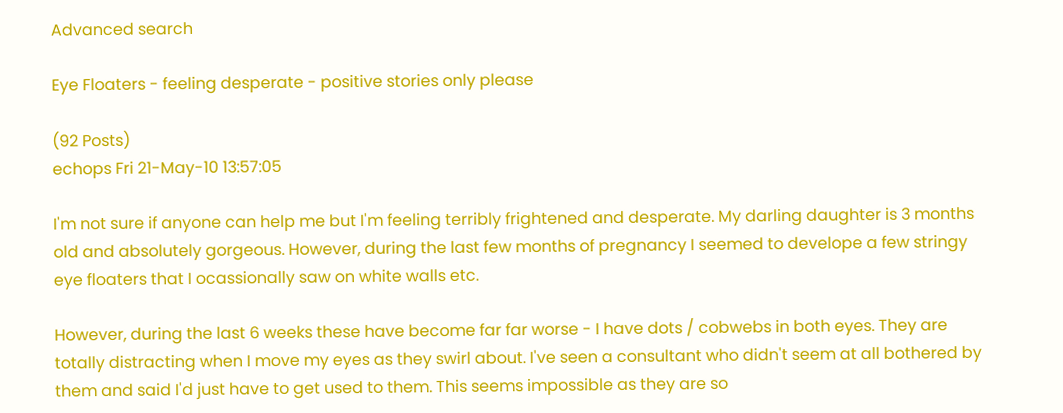Advanced search

Eye Floaters - feeling desperate - positive stories only please

(92 Posts)
echops Fri 21-May-10 13:57:05

I'm not sure if anyone can help me but I'm feeling terribly frightened and desperate. My darling daughter is 3 months old and absolutely gorgeous. However, during the last few months of pregnancy I seemed to develope a few stringy eye floaters that I ocassionally saw on white walls etc.

However, during the last 6 weeks these have become far far worse - I have dots / cobwebs in both eyes. They are totally distracting when I move my eyes as they swirl about. I've seen a consultant who didn't seem at all bothered by them and said I'd just have to get used to them. This seems impossible as they are so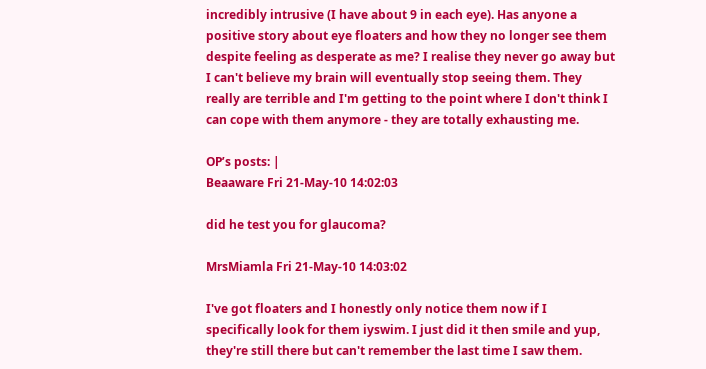incredibly intrusive (I have about 9 in each eye). Has anyone a positive story about eye floaters and how they no longer see them despite feeling as desperate as me? I realise they never go away but I can't believe my brain will eventually stop seeing them. They really are terrible and I'm getting to the point where I don't think I can cope with them anymore - they are totally exhausting me.

OP’s posts: |
Beaaware Fri 21-May-10 14:02:03

did he test you for glaucoma?

MrsMiamla Fri 21-May-10 14:03:02

I've got floaters and I honestly only notice them now if I specifically look for them iyswim. I just did it then smile and yup, they're still there but can't remember the last time I saw them.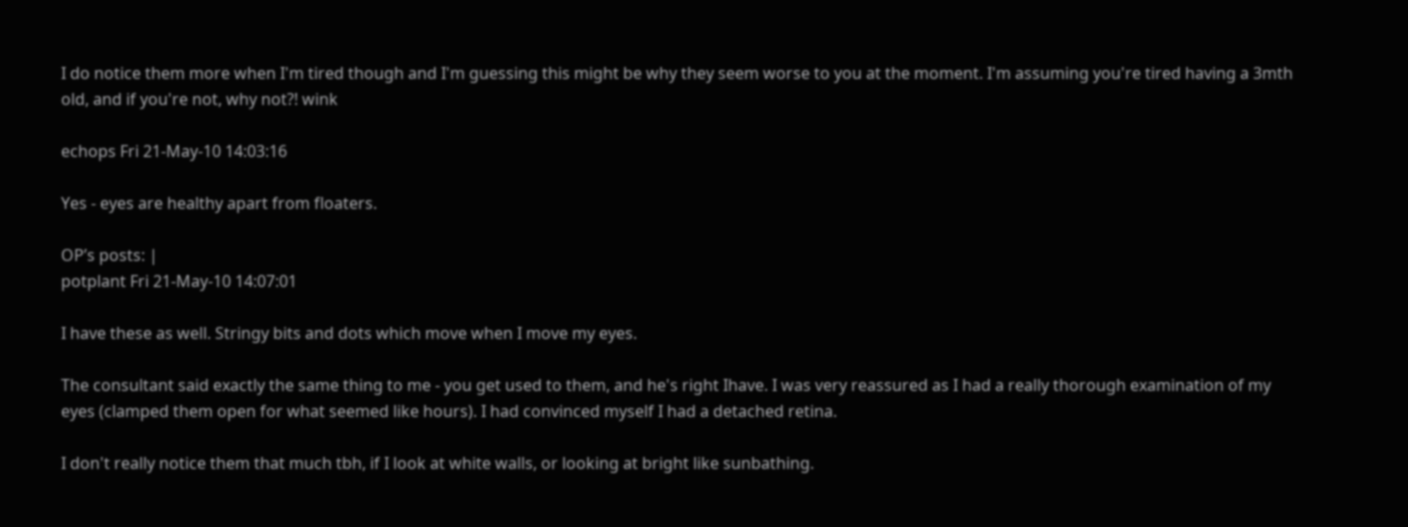I do notice them more when I'm tired though and I'm guessing this might be why they seem worse to you at the moment. I'm assuming you're tired having a 3mth old, and if you're not, why not?! wink

echops Fri 21-May-10 14:03:16

Yes - eyes are healthy apart from floaters.

OP’s posts: |
potplant Fri 21-May-10 14:07:01

I have these as well. Stringy bits and dots which move when I move my eyes.

The consultant said exactly the same thing to me - you get used to them, and he's right Ihave. I was very reassured as I had a really thorough examination of my eyes (clamped them open for what seemed like hours). I had convinced myself I had a detached retina.

I don't really notice them that much tbh, if I look at white walls, or looking at bright like sunbathing.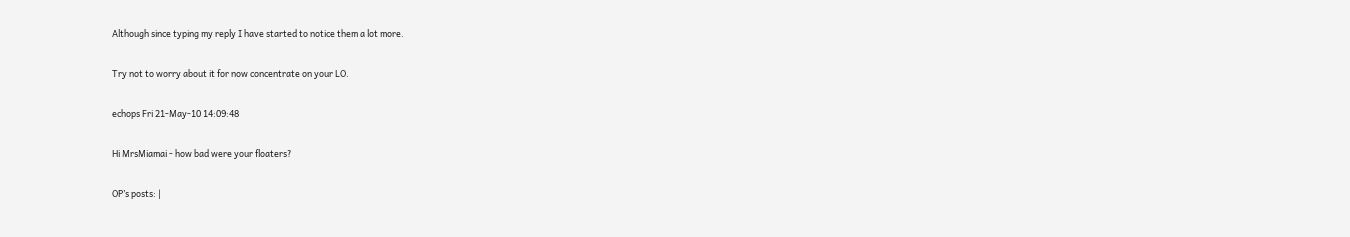Although since typing my reply I have started to notice them a lot more.

Try not to worry about it for now concentrate on your LO.

echops Fri 21-May-10 14:09:48

Hi MrsMiamai - how bad were your floaters?

OP’s posts: |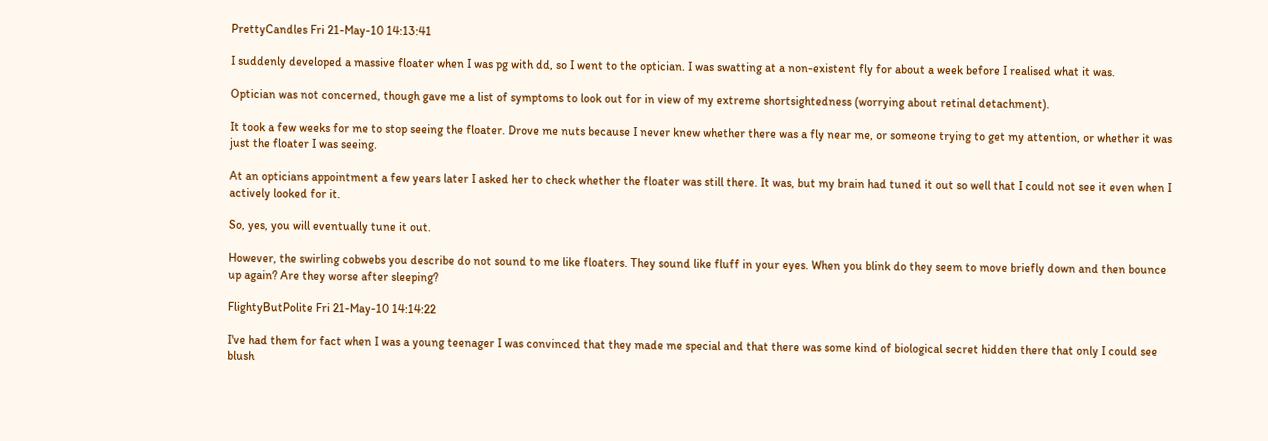PrettyCandles Fri 21-May-10 14:13:41

I suddenly developed a massive floater when I was pg with dd, so I went to the optician. I was swatting at a non-existent fly for about a week before I realised what it was.

Optician was not concerned, though gave me a list of symptoms to look out for in view of my extreme shortsightedness (worrying about retinal detachment).

It took a few weeks for me to stop seeing the floater. Drove me nuts because I never knew whether there was a fly near me, or someone trying to get my attention, or whether it was just the floater I was seeing.

At an opticians appointment a few years later I asked her to check whether the floater was still there. It was, but my brain had tuned it out so well that I could not see it even when I actively looked for it.

So, yes, you will eventually tune it out.

However, the swirling cobwebs you describe do not sound to me like floaters. They sound like fluff in your eyes. When you blink do they seem to move briefly down and then bounce up again? Are they worse after sleeping?

FlightyButPolite Fri 21-May-10 14:14:22

I've had them for fact when I was a young teenager I was convinced that they made me special and that there was some kind of biological secret hidden there that only I could see blush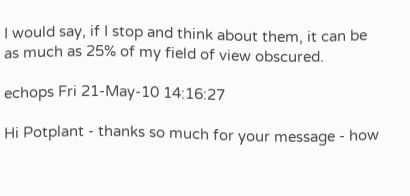I would say, if I stop and think about them, it can be as much as 25% of my field of view obscured.

echops Fri 21-May-10 14:16:27

Hi Potplant - thanks so much for your message - how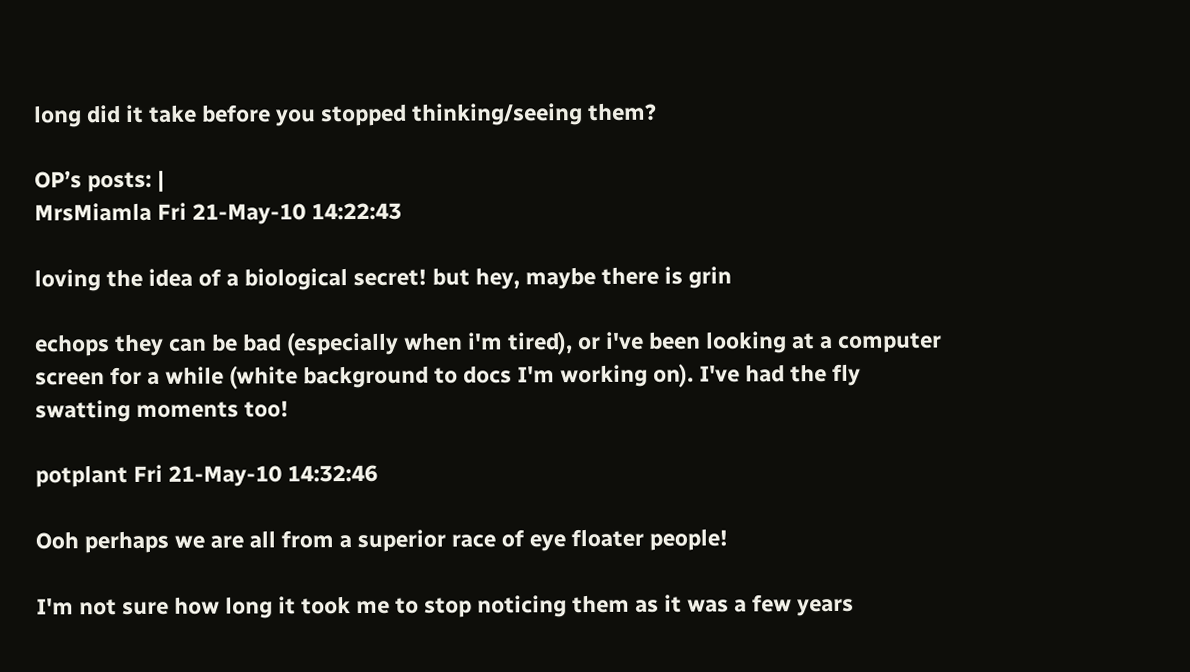long did it take before you stopped thinking/seeing them?

OP’s posts: |
MrsMiamla Fri 21-May-10 14:22:43

loving the idea of a biological secret! but hey, maybe there is grin

echops they can be bad (especially when i'm tired), or i've been looking at a computer screen for a while (white background to docs I'm working on). I've had the fly swatting moments too!

potplant Fri 21-May-10 14:32:46

Ooh perhaps we are all from a superior race of eye floater people!

I'm not sure how long it took me to stop noticing them as it was a few years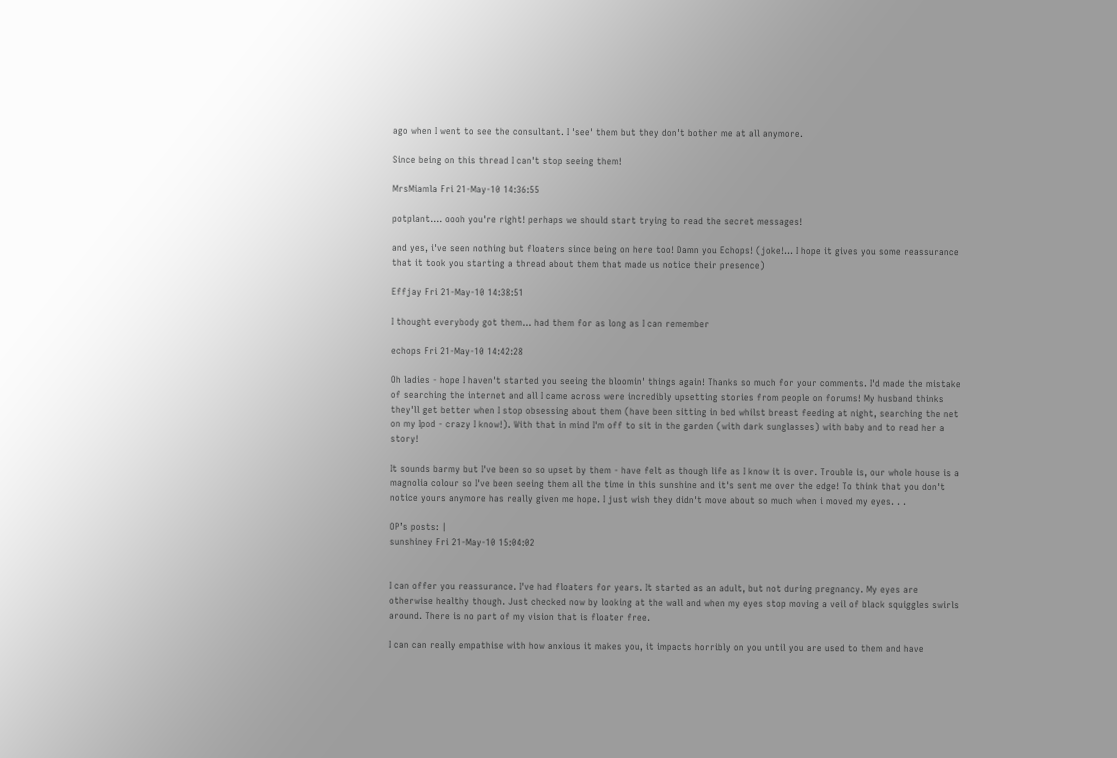ago when I went to see the consultant. I 'see' them but they don't bother me at all anymore.

Since being on this thread I can't stop seeing them!

MrsMiamla Fri 21-May-10 14:36:55

potplant.... oooh you're right! perhaps we should start trying to read the secret messages!

and yes, i've seen nothing but floaters since being on here too! Damn you Echops! (joke!... I hope it gives you some reassurance that it took you starting a thread about them that made us notice their presence)

Effjay Fri 21-May-10 14:38:51

I thought everybody got them... had them for as long as I can remember

echops Fri 21-May-10 14:42:28

Oh ladies - hope I haven't started you seeing the bloomin' things again! Thanks so much for your comments. I'd made the mistake of searching the internet and all I came across were incredibly upsetting stories from people on forums! My husband thinks they'll get better when I stop obsessing about them (have been sitting in bed whilst breast feeding at night, searching the net on my Ipod - crazy I know!). With that in mind I'm off to sit in the garden (with dark sunglasses) with baby and to read her a story!

It sounds barmy but I've been so so upset by them - have felt as though life as I know it is over. Trouble is, our whole house is a magnolia colour so I've been seeing them all the time in this sunshine and it's sent me over the edge! To think that you don't notice yours anymore has really given me hope. I just wish they didn't move about so much when i moved my eyes. . .

OP’s posts: |
sunshiney Fri 21-May-10 15:04:02


I can offer you reassurance. I've had floaters for years. It started as an adult, but not during pregnancy. My eyes are otherwise healthy though. Just checked now by looking at the wall and when my eyes stop moving a veil of black squiggles swirls around. There is no part of my vision that is floater free.

I can can really empathise with how anxious it makes you, it impacts horribly on you until you are used to them and have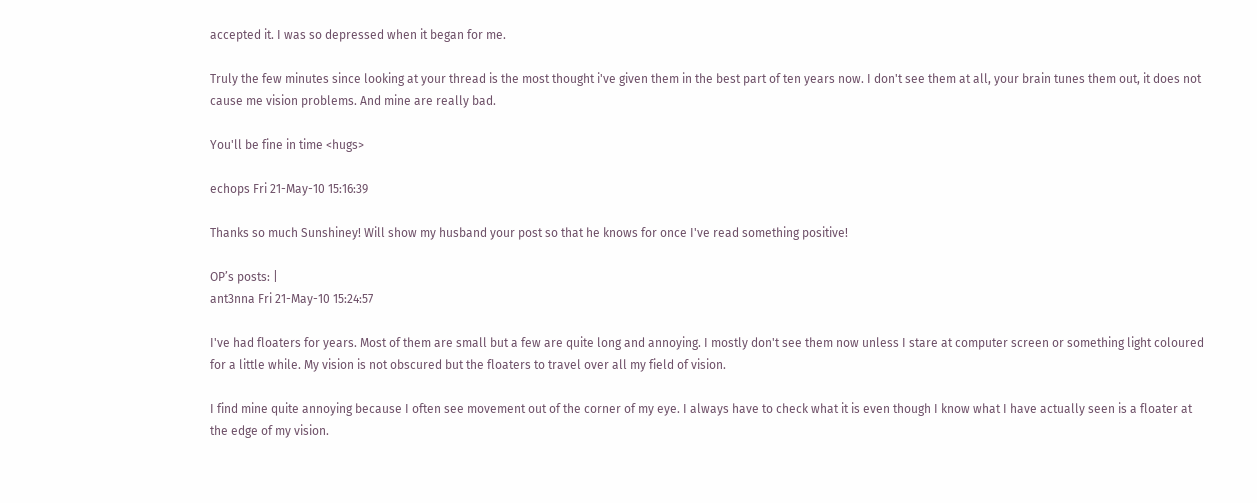accepted it. I was so depressed when it began for me.

Truly the few minutes since looking at your thread is the most thought i've given them in the best part of ten years now. I don't see them at all, your brain tunes them out, it does not cause me vision problems. And mine are really bad.

You'll be fine in time <hugs>

echops Fri 21-May-10 15:16:39

Thanks so much Sunshiney! Will show my husband your post so that he knows for once I've read something positive!

OP’s posts: |
ant3nna Fri 21-May-10 15:24:57

I've had floaters for years. Most of them are small but a few are quite long and annoying. I mostly don't see them now unless I stare at computer screen or something light coloured for a little while. My vision is not obscured but the floaters to travel over all my field of vision.

I find mine quite annoying because I often see movement out of the corner of my eye. I always have to check what it is even though I know what I have actually seen is a floater at the edge of my vision.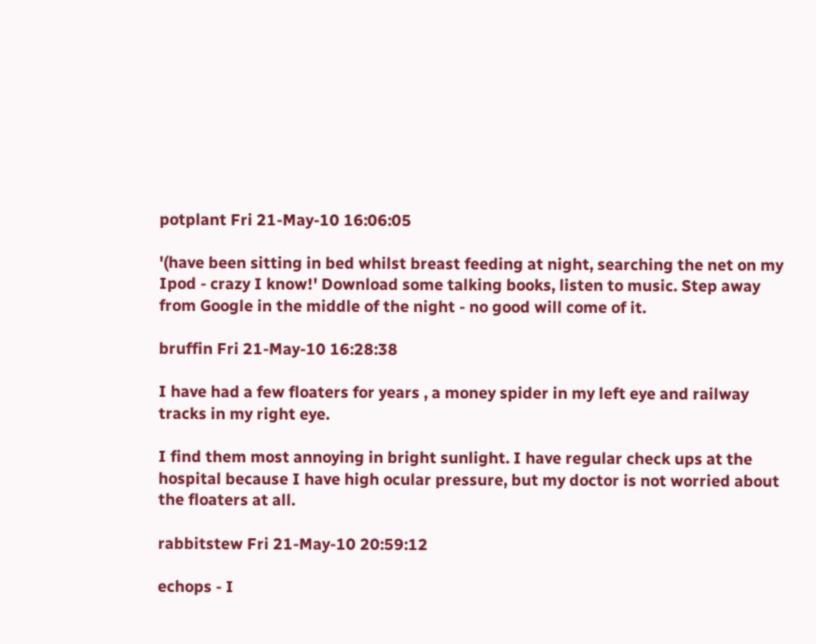potplant Fri 21-May-10 16:06:05

'(have been sitting in bed whilst breast feeding at night, searching the net on my Ipod - crazy I know!' Download some talking books, listen to music. Step away from Google in the middle of the night - no good will come of it.

bruffin Fri 21-May-10 16:28:38

I have had a few floaters for years , a money spider in my left eye and railway tracks in my right eye.

I find them most annoying in bright sunlight. I have regular check ups at the hospital because I have high ocular pressure, but my doctor is not worried about the floaters at all.

rabbitstew Fri 21-May-10 20:59:12

echops - I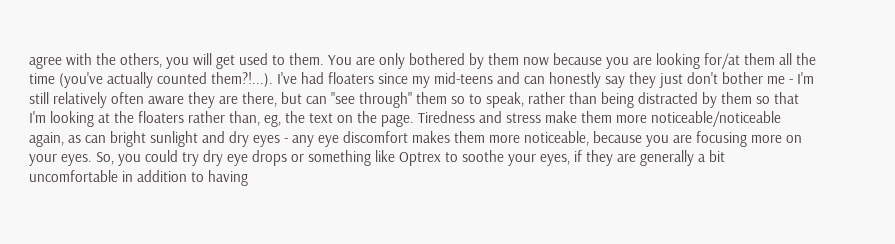agree with the others, you will get used to them. You are only bothered by them now because you are looking for/at them all the time (you've actually counted them?!...). I've had floaters since my mid-teens and can honestly say they just don't bother me - I'm still relatively often aware they are there, but can "see through" them so to speak, rather than being distracted by them so that I'm looking at the floaters rather than, eg, the text on the page. Tiredness and stress make them more noticeable/noticeable again, as can bright sunlight and dry eyes - any eye discomfort makes them more noticeable, because you are focusing more on your eyes. So, you could try dry eye drops or something like Optrex to soothe your eyes, if they are generally a bit uncomfortable in addition to having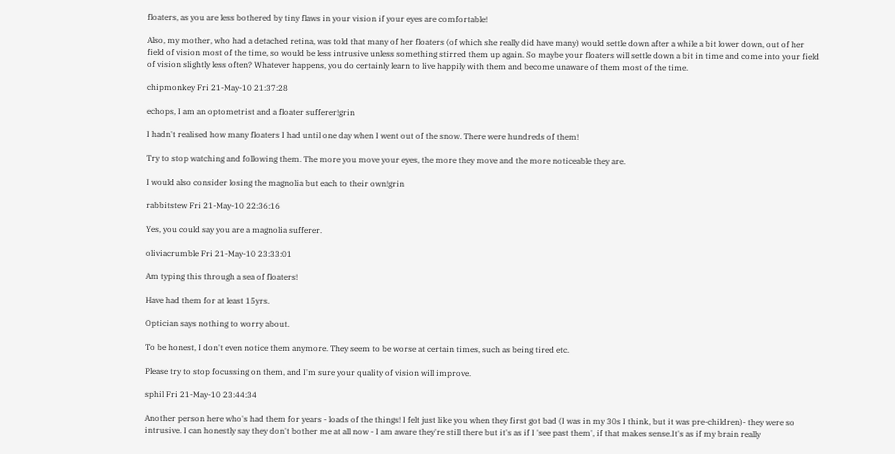floaters, as you are less bothered by tiny flaws in your vision if your eyes are comfortable!

Also, my mother, who had a detached retina, was told that many of her floaters (of which she really did have many) would settle down after a while a bit lower down, out of her field of vision most of the time, so would be less intrusive unless something stirred them up again. So maybe your floaters will settle down a bit in time and come into your field of vision slightly less often? Whatever happens, you do certainly learn to live happily with them and become unaware of them most of the time.

chipmonkey Fri 21-May-10 21:37:28

echops, I am an optometrist and a floater sufferer!grin

I hadn't realised how many floaters I had until one day when I went out of the snow. There were hundreds of them!

Try to stop watching and following them. The more you move your eyes, the more they move and the more noticeable they are.

I would also consider losing the magnolia but each to their own!grin

rabbitstew Fri 21-May-10 22:36:16

Yes, you could say you are a magnolia sufferer.

oliviacrumble Fri 21-May-10 23:33:01

Am typing this through a sea of floaters!

Have had them for at least 15yrs.

Optician says nothing to worry about.

To be honest, I don't even notice them anymore. They seem to be worse at certain times, such as being tired etc.

Please try to stop focussing on them, and I'm sure your quality of vision will improve.

sphil Fri 21-May-10 23:44:34

Another person here who's had them for years - loads of the things! I felt just like you when they first got bad (I was in my 30s I think, but it was pre-children)- they were so intrusive. I can honestly say they don't bother me at all now - I am aware they're still there but it's as if I 'see past them', if that makes sense.It's as if my brain really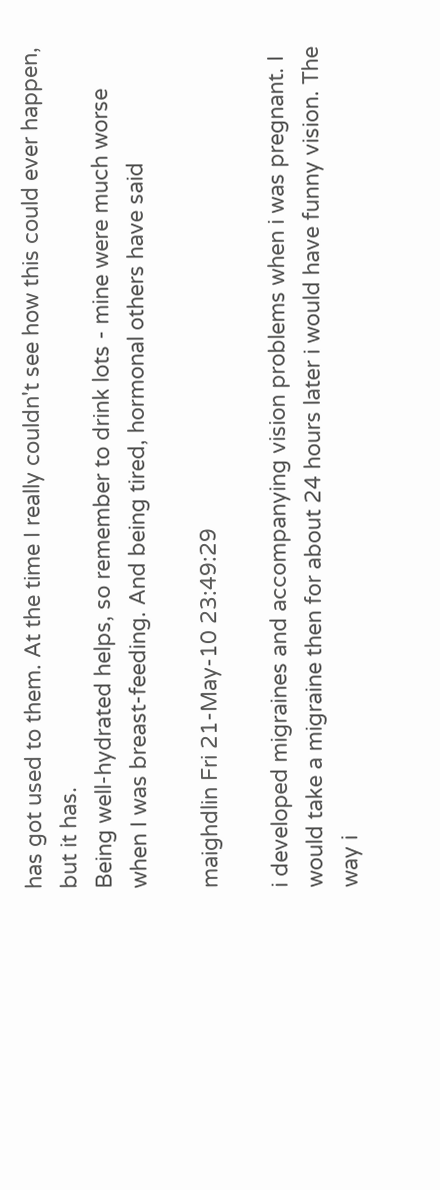has got used to them. At the time I really couldn't see how this could ever happen, but it has.
Being well-hydrated helps, so remember to drink lots - mine were much worse when I was breast-feeding. And being tired, hormonal others have said

maighdlin Fri 21-May-10 23:49:29

i developed migraines and accompanying vision problems when i was pregnant. I would take a migraine then for about 24 hours later i would have funny vision. The way i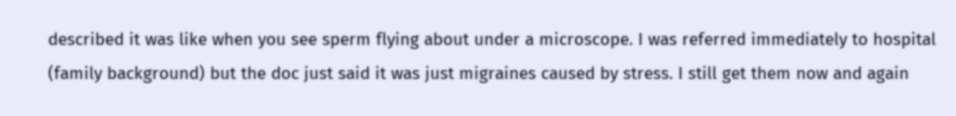described it was like when you see sperm flying about under a microscope. I was referred immediately to hospital (family background) but the doc just said it was just migraines caused by stress. I still get them now and again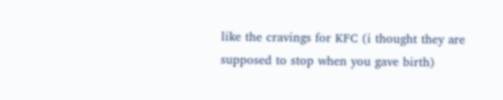like the cravings for KFC (i thought they are supposed to stop when you gave birth)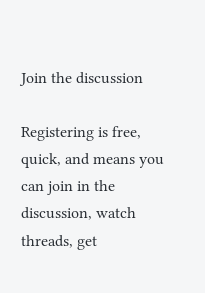Join the discussion

Registering is free, quick, and means you can join in the discussion, watch threads, get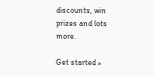discounts, win prizes and lots more.

Get started »